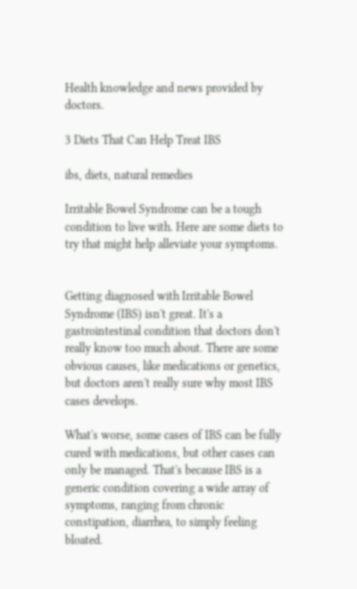Health knowledge and news provided by doctors.

3 Diets That Can Help Treat IBS

ibs, diets, natural remedies

Irritable Bowel Syndrome can be a tough condition to live with. Here are some diets to try that might help alleviate your symptoms.


Getting diagnosed with Irritable Bowel Syndrome (IBS) isn't great. It's a gastrointestinal condition that doctors don't really know too much about. There are some obvious causes, like medications or genetics, but doctors aren't really sure why most IBS cases develops.

What's worse, some cases of IBS can be fully cured with medications, but other cases can only be managed. That's because IBS is a generic condition covering a wide array of symptoms, ranging from chronic constipation, diarrhea, to simply feeling bloated.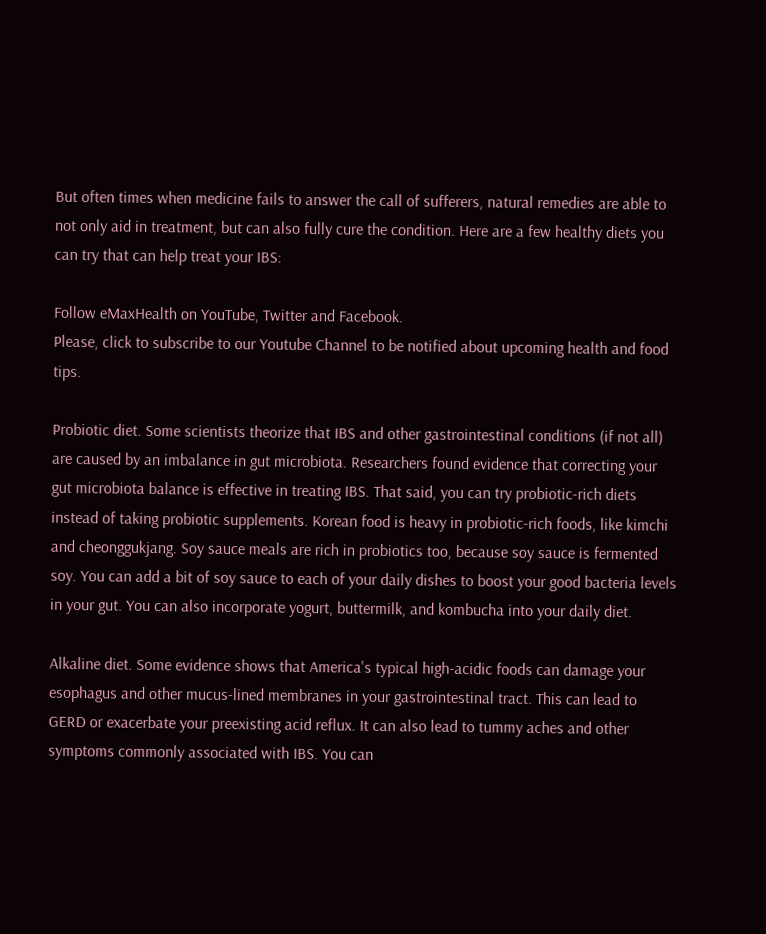But often times when medicine fails to answer the call of sufferers, natural remedies are able to not only aid in treatment, but can also fully cure the condition. Here are a few healthy diets you can try that can help treat your IBS:

Follow eMaxHealth on YouTube, Twitter and Facebook.
Please, click to subscribe to our Youtube Channel to be notified about upcoming health and food tips.

Probiotic diet. Some scientists theorize that IBS and other gastrointestinal conditions (if not all) are caused by an imbalance in gut microbiota. Researchers found evidence that correcting your gut microbiota balance is effective in treating IBS. That said, you can try probiotic-rich diets instead of taking probiotic supplements. Korean food is heavy in probiotic-rich foods, like kimchi and cheonggukjang. Soy sauce meals are rich in probiotics too, because soy sauce is fermented soy. You can add a bit of soy sauce to each of your daily dishes to boost your good bacteria levels in your gut. You can also incorporate yogurt, buttermilk, and kombucha into your daily diet.

Alkaline diet. Some evidence shows that America's typical high-acidic foods can damage your esophagus and other mucus-lined membranes in your gastrointestinal tract. This can lead to GERD or exacerbate your preexisting acid reflux. It can also lead to tummy aches and other symptoms commonly associated with IBS. You can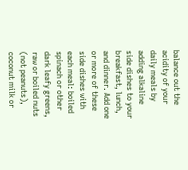balance out the acidity of your daily meals by adding alkaline side dishes to your breakfast, lunch, and dinner. Add one or more of these side dishes with each meal: boiled spinach or other dark leafy greens, raw or boiled nuts (not peanuts), coconut milk or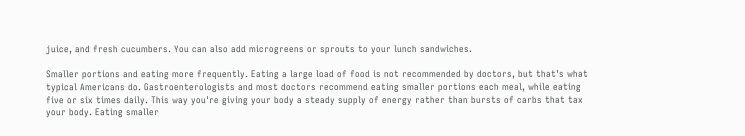juice, and fresh cucumbers. You can also add microgreens or sprouts to your lunch sandwiches.

Smaller portions and eating more frequently. Eating a large load of food is not recommended by doctors, but that's what typical Americans do. Gastroenterologists and most doctors recommend eating smaller portions each meal, while eating five or six times daily. This way you're giving your body a steady supply of energy rather than bursts of carbs that tax your body. Eating smaller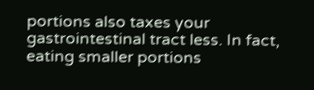portions also taxes your gastrointestinal tract less. In fact, eating smaller portions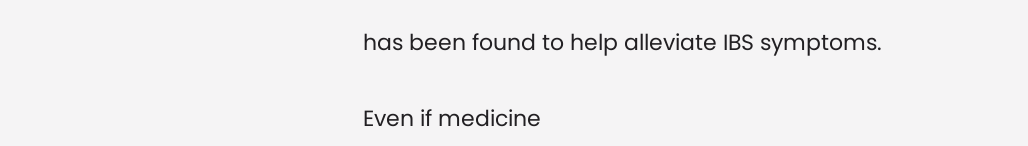has been found to help alleviate IBS symptoms.

Even if medicine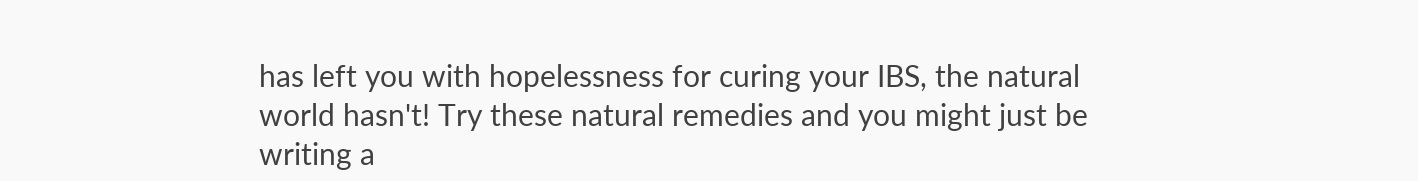has left you with hopelessness for curing your IBS, the natural world hasn't! Try these natural remedies and you might just be writing a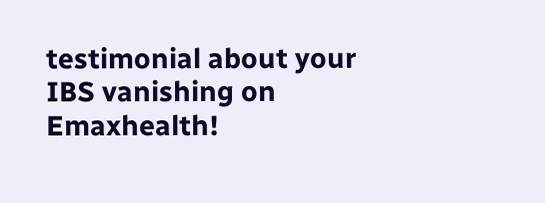testimonial about your IBS vanishing on Emaxhealth!